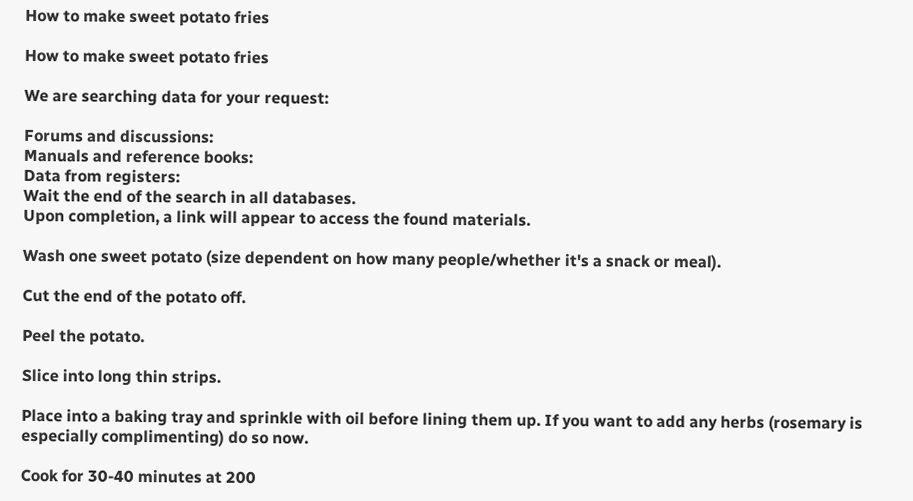How to make sweet potato fries

How to make sweet potato fries

We are searching data for your request:

Forums and discussions:
Manuals and reference books:
Data from registers:
Wait the end of the search in all databases.
Upon completion, a link will appear to access the found materials.

Wash one sweet potato (size dependent on how many people/whether it's a snack or meal).

Cut the end of the potato off.

Peel the potato.

Slice into long thin strips.

Place into a baking tray and sprinkle with oil before lining them up. If you want to add any herbs (rosemary is especially complimenting) do so now.

Cook for 30-40 minutes at 200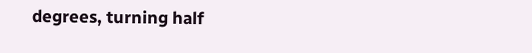degrees, turning half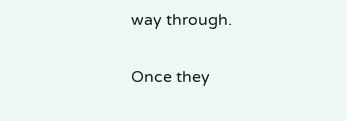way through.

Once they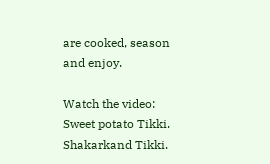are cooked, season and enjoy.

Watch the video: Sweet potato Tikki. Shakarkand Tikki.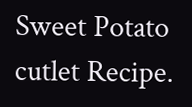Sweet Potato cutlet Recipe.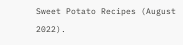Sweet Potato Recipes (August 2022).